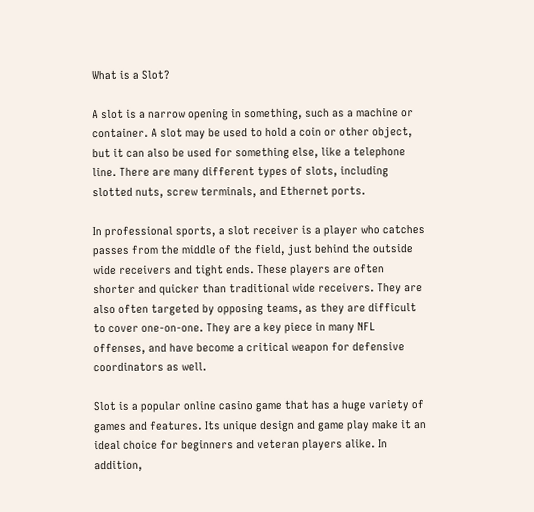What is a Slot?

A slot is a narrow opening in something, such as a machine or container. A slot may be used to hold a coin or other object, but it can also be used for something else, like a telephone line. There are many different types of slots, including slotted nuts, screw terminals, and Ethernet ports.

In professional sports, a slot receiver is a player who catches passes from the middle of the field, just behind the outside wide receivers and tight ends. These players are often shorter and quicker than traditional wide receivers. They are also often targeted by opposing teams, as they are difficult to cover one-on-one. They are a key piece in many NFL offenses, and have become a critical weapon for defensive coordinators as well.

Slot is a popular online casino game that has a huge variety of games and features. Its unique design and game play make it an ideal choice for beginners and veteran players alike. In addition,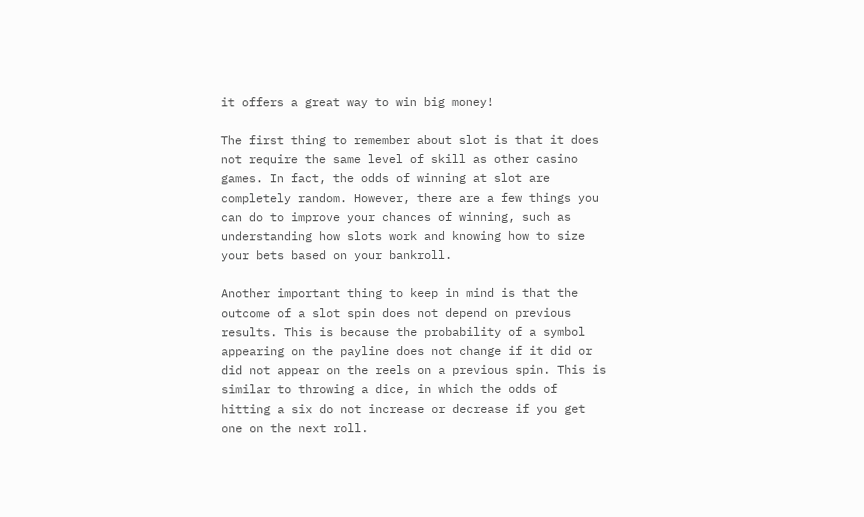it offers a great way to win big money!

The first thing to remember about slot is that it does not require the same level of skill as other casino games. In fact, the odds of winning at slot are completely random. However, there are a few things you can do to improve your chances of winning, such as understanding how slots work and knowing how to size your bets based on your bankroll.

Another important thing to keep in mind is that the outcome of a slot spin does not depend on previous results. This is because the probability of a symbol appearing on the payline does not change if it did or did not appear on the reels on a previous spin. This is similar to throwing a dice, in which the odds of hitting a six do not increase or decrease if you get one on the next roll.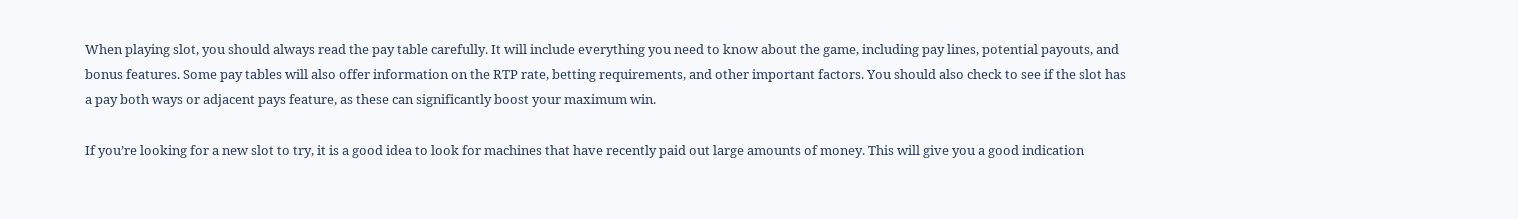When playing slot, you should always read the pay table carefully. It will include everything you need to know about the game, including pay lines, potential payouts, and bonus features. Some pay tables will also offer information on the RTP rate, betting requirements, and other important factors. You should also check to see if the slot has a pay both ways or adjacent pays feature, as these can significantly boost your maximum win.

If you’re looking for a new slot to try, it is a good idea to look for machines that have recently paid out large amounts of money. This will give you a good indication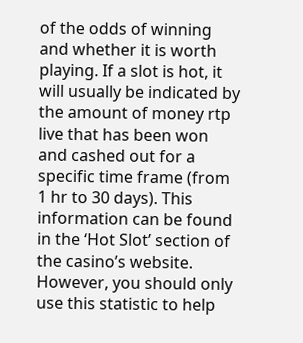of the odds of winning and whether it is worth playing. If a slot is hot, it will usually be indicated by the amount of money rtp live that has been won and cashed out for a specific time frame (from 1 hr to 30 days). This information can be found in the ‘Hot Slot’ section of the casino’s website. However, you should only use this statistic to help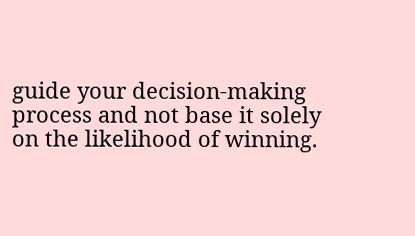guide your decision-making process and not base it solely on the likelihood of winning.